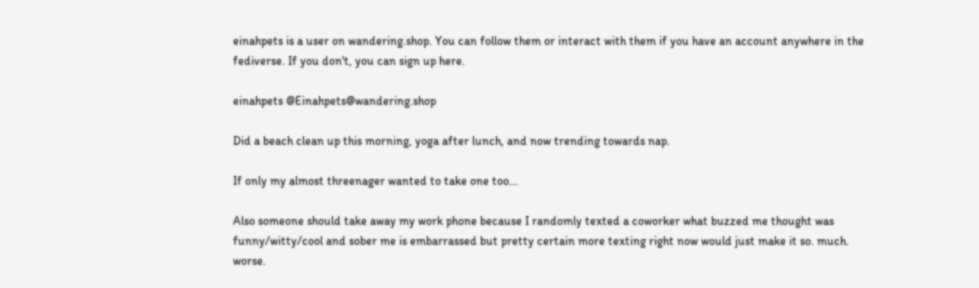einahpets is a user on wandering.shop. You can follow them or interact with them if you have an account anywhere in the fediverse. If you don't, you can sign up here.

einahpets @Einahpets@wandering.shop

Did a beach clean up this morning, yoga after lunch, and now trending towards nap.

If only my almost threenager wanted to take one too...

Also someone should take away my work phone because I randomly texted a coworker what buzzed me thought was funny/witty/cool and sober me is embarrassed but pretty certain more texting right now would just make it so. much. worse.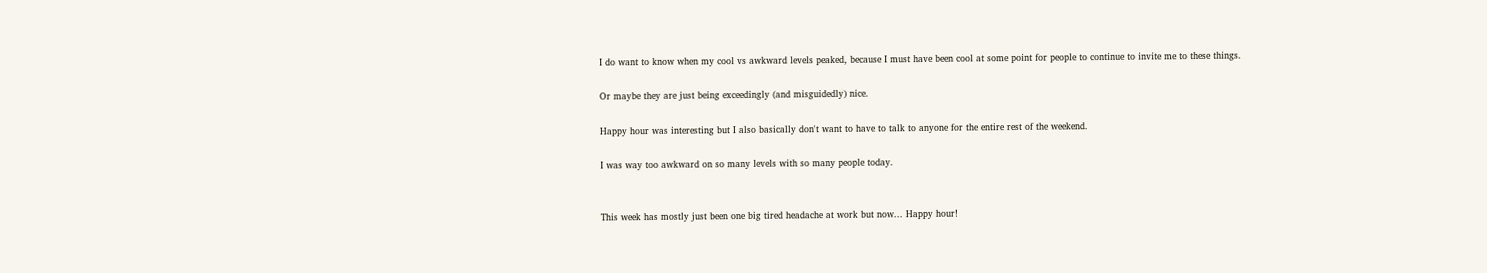I do want to know when my cool vs awkward levels peaked, because I must have been cool at some point for people to continue to invite me to these things.

Or maybe they are just being exceedingly (and misguidedly) nice.

Happy hour was interesting but I also basically don't want to have to talk to anyone for the entire rest of the weekend.

I was way too awkward on so many levels with so many people today.


This week has mostly just been one big tired headache at work but now... Happy hour!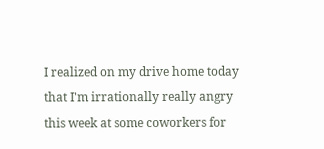I realized on my drive home today that I'm irrationally really angry this week at some coworkers for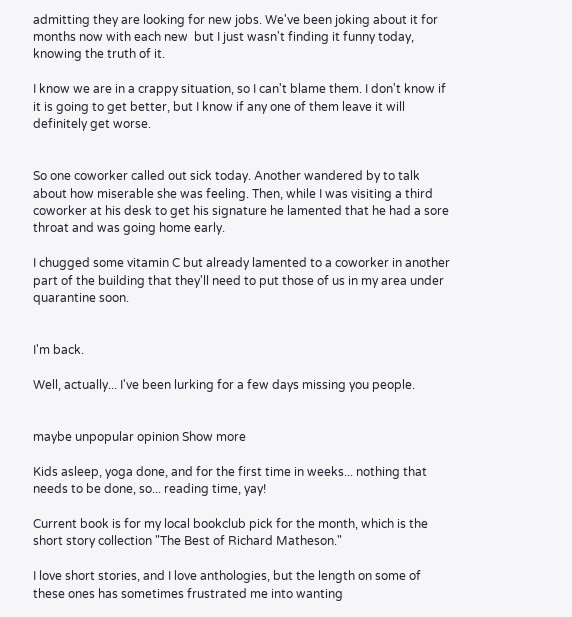admitting they are looking for new jobs. We've been joking about it for months now with each new  but I just wasn't finding it funny today, knowing the truth of it.

I know we are in a crappy situation, so I can't blame them. I don't know if it is going to get better, but I know if any one of them leave it will definitely get worse.


So one coworker called out sick today. Another wandered by to talk about how miserable she was feeling. Then, while I was visiting a third coworker at his desk to get his signature he lamented that he had a sore throat and was going home early.

I chugged some vitamin C but already lamented to a coworker in another part of the building that they'll need to put those of us in my area under quarantine soon.


I'm back.

Well, actually... I've been lurking for a few days missing you people.


maybe unpopular opinion Show more

Kids asleep, yoga done, and for the first time in weeks... nothing that needs to be done, so... reading time, yay!

Current book is for my local bookclub pick for the month, which is the short story collection "The Best of Richard Matheson."

I love short stories, and I love anthologies, but the length on some of these ones has sometimes frustrated me into wanting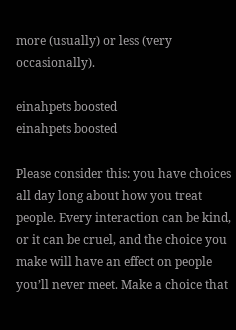more (usually) or less (very occasionally).

einahpets boosted
einahpets boosted

Please consider this: you have choices all day long about how you treat people. Every interaction can be kind, or it can be cruel, and the choice you make will have an effect on people you’ll never meet. Make a choice that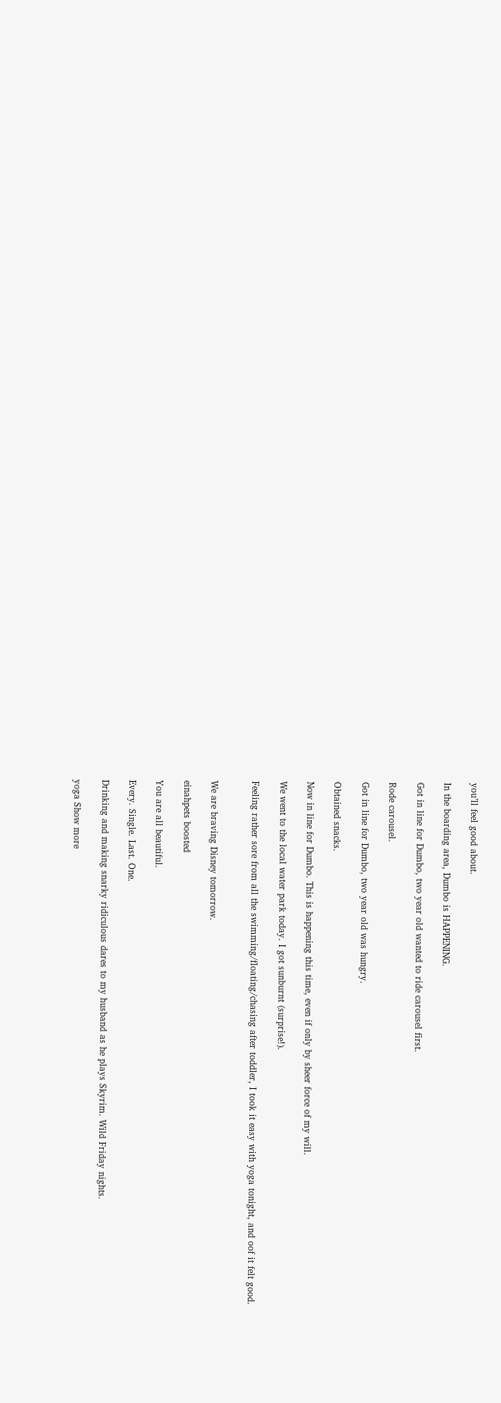you’ll feel good about.

In the boarding area, Dumbo is HAPPENING.

Got in line for Dumbo, two year old wanted to ride carousel first.

Rode carousel.

Got in line for Dumbo, two year old was hungry.

Obtained snacks.

Now in line for Dumbo. This is happening this time, even if only by sheer force of my will.

We went to the local water park today. I got sunburnt (surprise!).

Feeling rather sore from all the swimming/floating/chasing after toddler, I took it easy with yoga tonight, and oof it felt good.


We are braving Disney tomorrow.

einahpets boosted

You are all beautiful.

Every. Single. Last. One.

Drinking and making snarky ridiculous dares to my husband as he plays Skyrim. Wild Friday nights.

yoga Show more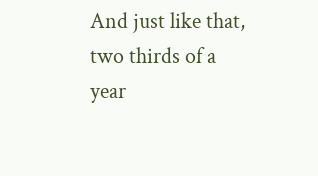And just like that, two thirds of a year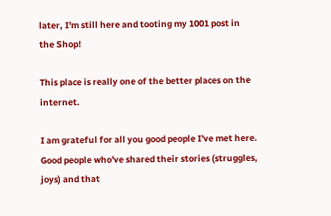later, I'm still here and tooting my 1001 post in the Shop!

This place is really one of the better places on the internet.

I am grateful for all you good people I've met here. Good people who've shared their stories (struggles, joys) and that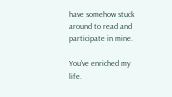have somehow stuck around to read and participate in mine.

You've enriched my life.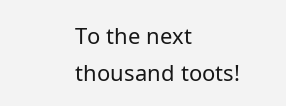To the next thousand toots!